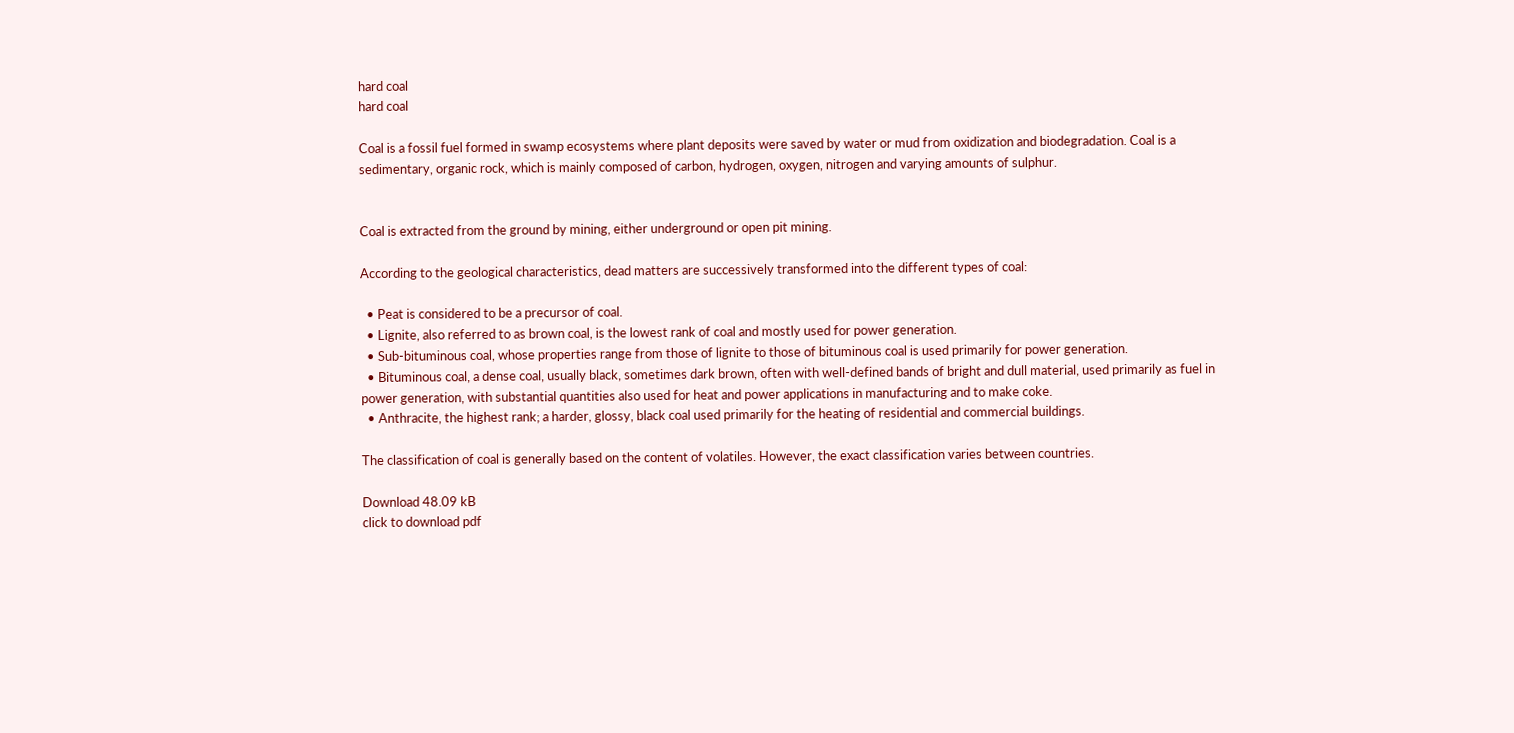hard coal
hard coal

Coal is a fossil fuel formed in swamp ecosystems where plant deposits were saved by water or mud from oxidization and biodegradation. Coal is a sedimentary, organic rock, which is mainly composed of carbon, hydrogen, oxygen, nitrogen and varying amounts of sulphur.


Coal is extracted from the ground by mining, either underground or open pit mining.

According to the geological characteristics, dead matters are successively transformed into the different types of coal:

  • Peat is considered to be a precursor of coal.
  • Lignite, also referred to as brown coal, is the lowest rank of coal and mostly used for power generation.
  • Sub-bituminous coal, whose properties range from those of lignite to those of bituminous coal is used primarily for power generation.
  • Bituminous coal, a dense coal, usually black, sometimes dark brown, often with well-defined bands of bright and dull material, used primarily as fuel in power generation, with substantial quantities also used for heat and power applications in manufacturing and to make coke.
  • Anthracite, the highest rank; a harder, glossy, black coal used primarily for the heating of residential and commercial buildings.

The classification of coal is generally based on the content of volatiles. However, the exact classification varies between countries.

Download 48.09 kB
click to download pdf